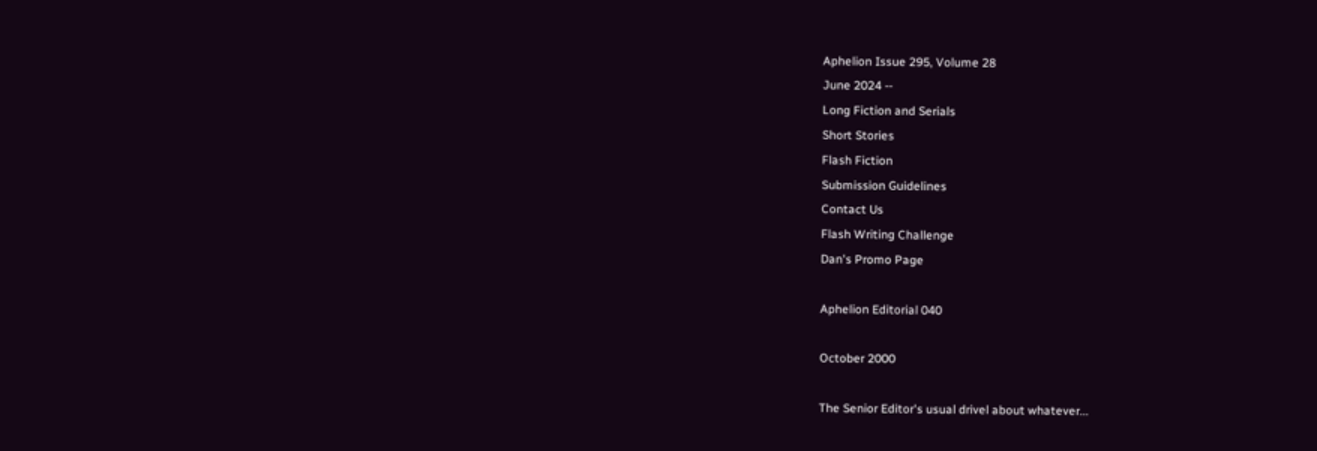Aphelion Issue 295, Volume 28
June 2024 --
Long Fiction and Serials
Short Stories
Flash Fiction
Submission Guidelines
Contact Us
Flash Writing Challenge
Dan's Promo Page

Aphelion Editorial 040

October 2000

The Senior Editor's usual drivel about whatever...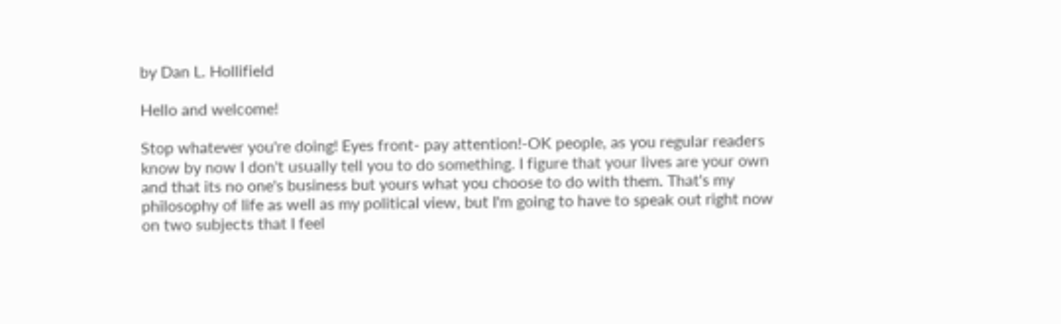by Dan L. Hollifield

Hello and welcome!

Stop whatever you're doing! Eyes front- pay attention!-OK people, as you regular readers know by now I don't usually tell you to do something. I figure that your lives are your own and that its no one's business but yours what you choose to do with them. That's my philosophy of life as well as my political view, but I'm going to have to speak out right now on two subjects that I feel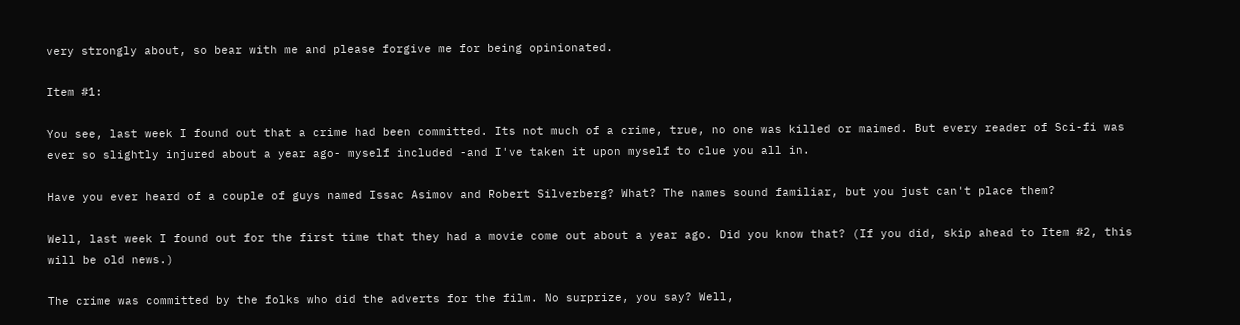very strongly about, so bear with me and please forgive me for being opinionated.

Item #1:

You see, last week I found out that a crime had been committed. Its not much of a crime, true, no one was killed or maimed. But every reader of Sci-fi was ever so slightly injured about a year ago- myself included -and I've taken it upon myself to clue you all in.

Have you ever heard of a couple of guys named Issac Asimov and Robert Silverberg? What? The names sound familiar, but you just can't place them?

Well, last week I found out for the first time that they had a movie come out about a year ago. Did you know that? (If you did, skip ahead to Item #2, this will be old news.)

The crime was committed by the folks who did the adverts for the film. No surprize, you say? Well,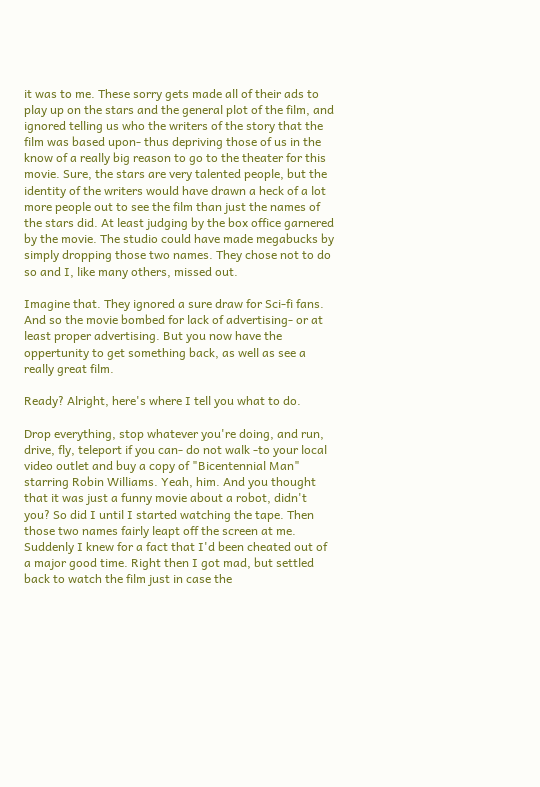it was to me. These sorry gets made all of their ads to play up on the stars and the general plot of the film, and ignored telling us who the writers of the story that the film was based upon- thus depriving those of us in the know of a really big reason to go to the theater for this movie. Sure, the stars are very talented people, but the identity of the writers would have drawn a heck of a lot more people out to see the film than just the names of the stars did. At least judging by the box office garnered by the movie. The studio could have made megabucks by simply dropping those two names. They chose not to do so and I, like many others, missed out.

Imagine that. They ignored a sure draw for Sci-fi fans. And so the movie bombed for lack of advertising- or at least proper advertising. But you now have the oppertunity to get something back, as well as see a really great film.

Ready? Alright, here's where I tell you what to do.

Drop everything, stop whatever you're doing, and run, drive, fly, teleport if you can- do not walk -to your local video outlet and buy a copy of "Bicentennial Man" starring Robin Williams. Yeah, him. And you thought that it was just a funny movie about a robot, didn't you? So did I until I started watching the tape. Then those two names fairly leapt off the screen at me. Suddenly I knew for a fact that I'd been cheated out of a major good time. Right then I got mad, but settled back to watch the film just in case the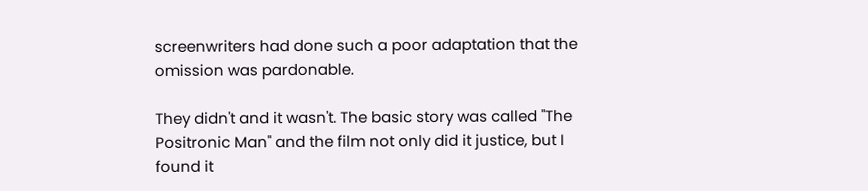screenwriters had done such a poor adaptation that the omission was pardonable.

They didn't and it wasn't. The basic story was called "The Positronic Man" and the film not only did it justice, but I found it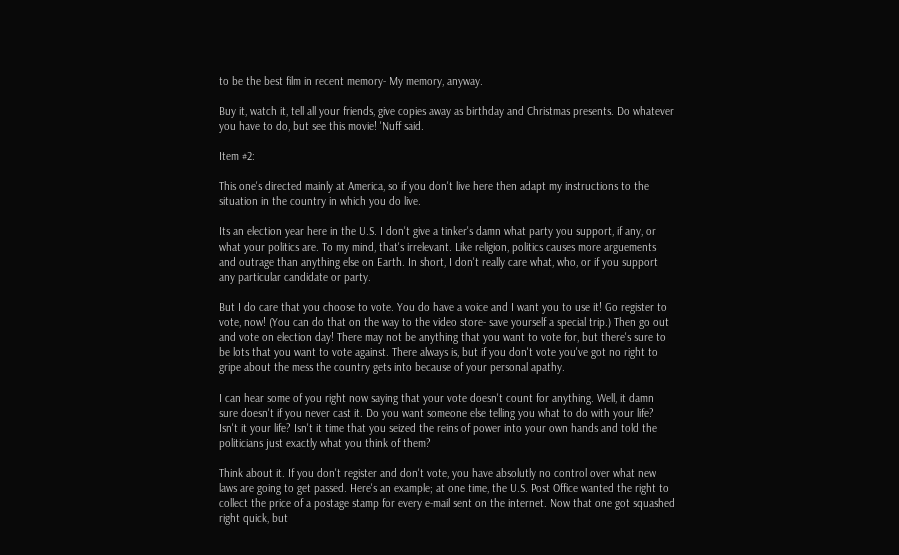to be the best film in recent memory- My memory, anyway.

Buy it, watch it, tell all your friends, give copies away as birthday and Christmas presents. Do whatever you have to do, but see this movie! 'Nuff said.

Item #2:

This one's directed mainly at America, so if you don't live here then adapt my instructions to the situation in the country in which you do live.

Its an election year here in the U.S. I don't give a tinker's damn what party you support, if any, or what your politics are. To my mind, that's irrelevant. Like religion, politics causes more arguements and outrage than anything else on Earth. In short, I don't really care what, who, or if you support any particular candidate or party.

But I do care that you choose to vote. You do have a voice and I want you to use it! Go register to vote, now! (You can do that on the way to the video store- save yourself a special trip.) Then go out and vote on election day! There may not be anything that you want to vote for, but there's sure to be lots that you want to vote against. There always is, but if you don't vote you've got no right to gripe about the mess the country gets into because of your personal apathy.

I can hear some of you right now saying that your vote doesn't count for anything. Well, it damn sure doesn't if you never cast it. Do you want someone else telling you what to do with your life? Isn't it your life? Isn't it time that you seized the reins of power into your own hands and told the politicians just exactly what you think of them?

Think about it. If you don't register and don't vote, you have absolutly no control over what new laws are going to get passed. Here's an example; at one time, the U.S. Post Office wanted the right to collect the price of a postage stamp for every e-mail sent on the internet. Now that one got squashed right quick, but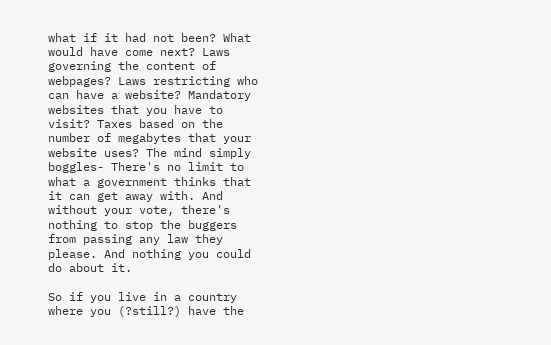what if it had not been? What would have come next? Laws governing the content of webpages? Laws restricting who can have a website? Mandatory websites that you have to visit? Taxes based on the number of megabytes that your website uses? The mind simply boggles- There's no limit to what a government thinks that it can get away with. And without your vote, there's nothing to stop the buggers from passing any law they please. And nothing you could do about it.

So if you live in a country where you (?still?) have the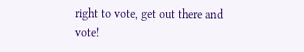right to vote, get out there and vote!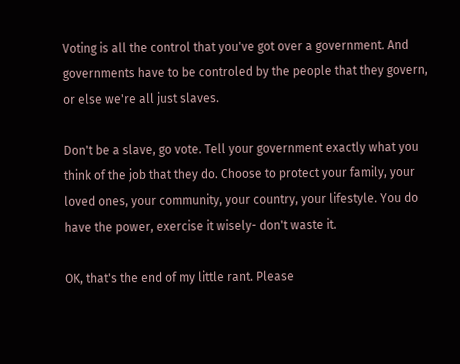Voting is all the control that you've got over a government. And governments have to be controled by the people that they govern, or else we're all just slaves.

Don't be a slave, go vote. Tell your government exactly what you think of the job that they do. Choose to protect your family, your loved ones, your community, your country, your lifestyle. You do have the power, exercise it wisely- don't waste it.

OK, that's the end of my little rant. Please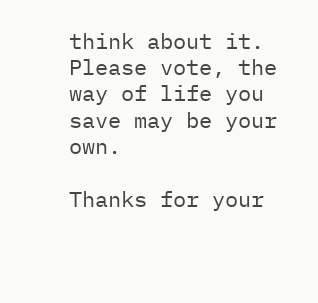think about it. Please vote, the way of life you save may be your own.

Thanks for your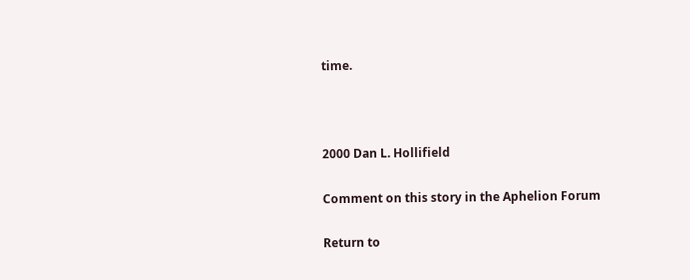time.



2000 Dan L. Hollifield

Comment on this story in the Aphelion Forum

Return to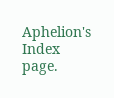Aphelion's Index page.